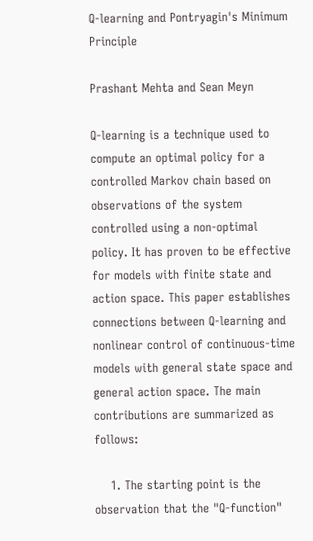Q-learning and Pontryagin's Minimum Principle

Prashant Mehta and Sean Meyn

Q-learning is a technique used to compute an optimal policy for a controlled Markov chain based on observations of the system controlled using a non-optimal policy. It has proven to be effective for models with finite state and action space. This paper establishes connections between Q-learning and nonlinear control of continuous-time models with general state space and general action space. The main contributions are summarized as follows:

    1. The starting point is the observation that the "Q-function"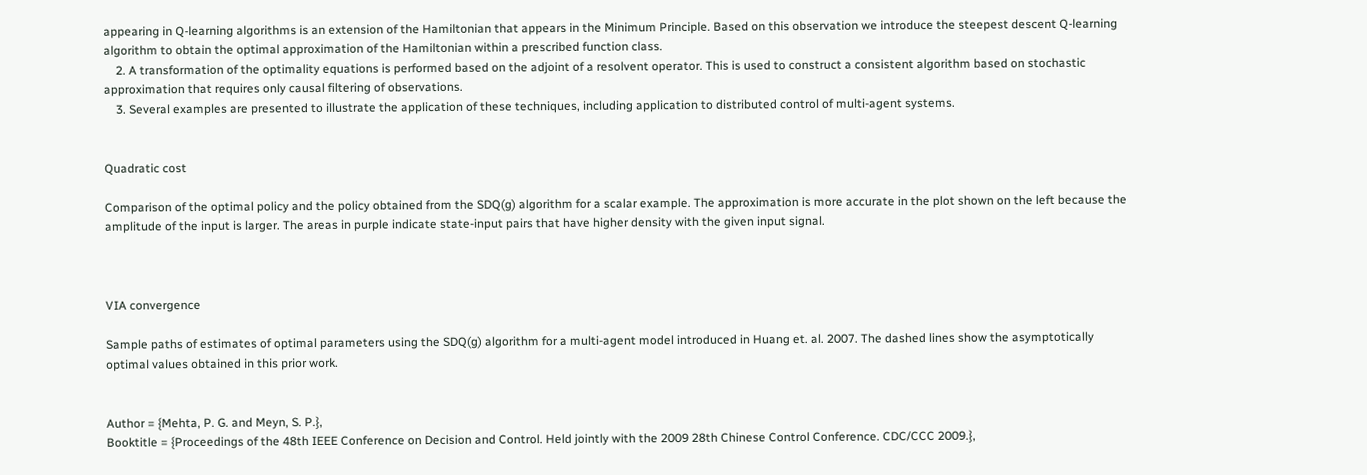appearing in Q-learning algorithms is an extension of the Hamiltonian that appears in the Minimum Principle. Based on this observation we introduce the steepest descent Q-learning algorithm to obtain the optimal approximation of the Hamiltonian within a prescribed function class.
    2. A transformation of the optimality equations is performed based on the adjoint of a resolvent operator. This is used to construct a consistent algorithm based on stochastic approximation that requires only causal filtering of observations.
    3. Several examples are presented to illustrate the application of these techniques, including application to distributed control of multi-agent systems.


Quadratic cost

Comparison of the optimal policy and the policy obtained from the SDQ(g) algorithm for a scalar example. The approximation is more accurate in the plot shown on the left because the amplitude of the input is larger. The areas in purple indicate state-input pairs that have higher density with the given input signal.



VIA convergence

Sample paths of estimates of optimal parameters using the SDQ(g) algorithm for a multi-agent model introduced in Huang et. al. 2007. The dashed lines show the asymptotically optimal values obtained in this prior work.


Author = {Mehta, P. G. and Meyn, S. P.},
Booktitle = {Proceedings of the 48th IEEE Conference on Decision and Control. Held jointly with the 2009 28th Chinese Control Conference. CDC/CCC 2009.},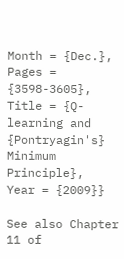Month = {Dec.},
Pages = {3598-3605},
Title = {Q-learning and {Pontryagin's} Minimum Principle},
Year = {2009}}

See also Chapter 11 of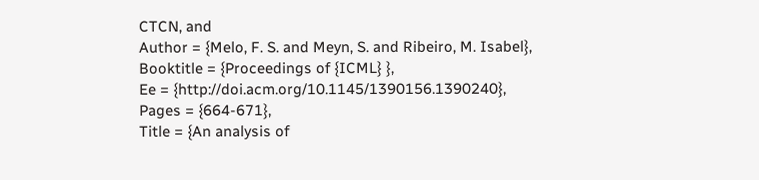CTCN, and
Author = {Melo, F. S. and Meyn, S. and Ribeiro, M. Isabel},
Booktitle = {Proceedings of {ICML} },
Ee = {http://doi.acm.org/10.1145/1390156.1390240},
Pages = {664-671},
Title = {An analysis of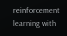reinforcement learning with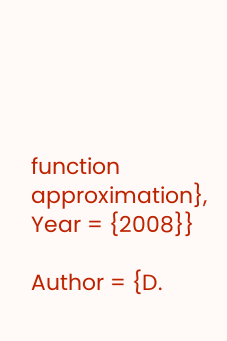function approximation},
Year = {2008}}

Author = {D.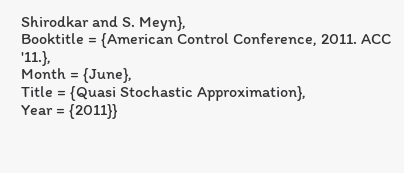Shirodkar and S. Meyn},
Booktitle = {American Control Conference, 2011. ACC '11.},
Month = {June},
Title = {Quasi Stochastic Approximation},
Year = {2011}}